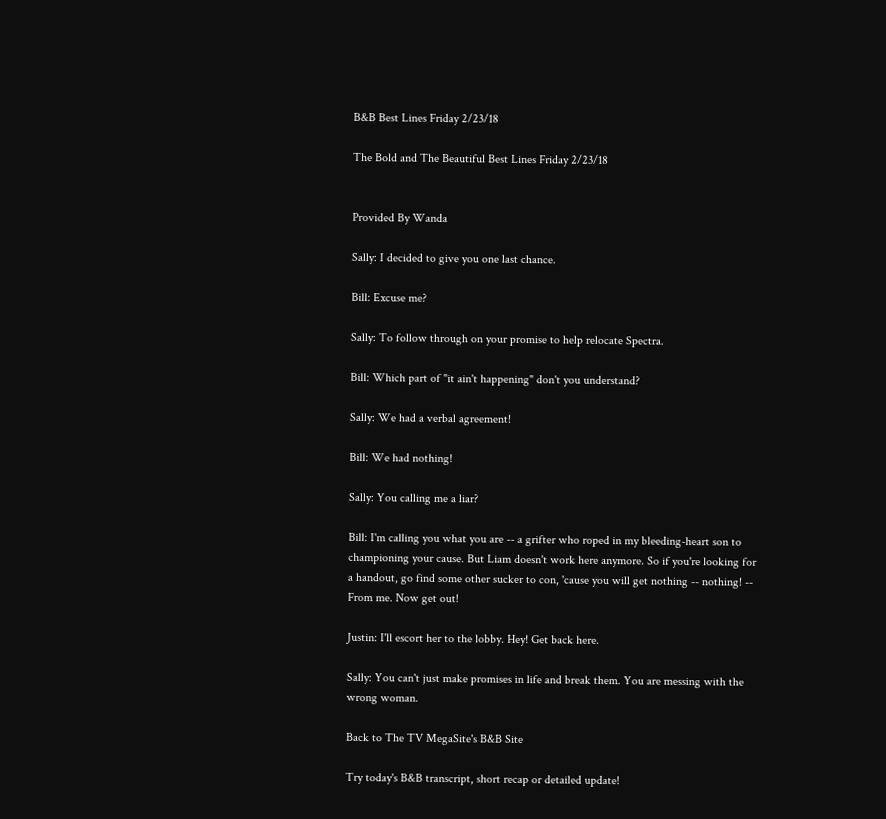B&B Best Lines Friday 2/23/18

The Bold and The Beautiful Best Lines Friday 2/23/18


Provided By Wanda

Sally: I decided to give you one last chance.

Bill: Excuse me?

Sally: To follow through on your promise to help relocate Spectra.

Bill: Which part of "it ain't happening" don't you understand?

Sally: We had a verbal agreement!

Bill: We had nothing!

Sally: You calling me a liar?

Bill: I'm calling you what you are -- a grifter who roped in my bleeding-heart son to championing your cause. But Liam doesn't work here anymore. So if you're looking for a handout, go find some other sucker to con, 'cause you will get nothing -- nothing! -- From me. Now get out!

Justin: I'll escort her to the lobby. Hey! Get back here.

Sally: You can't just make promises in life and break them. You are messing with the wrong woman.

Back to The TV MegaSite's B&B Site

Try today's B&B transcript, short recap or detailed update!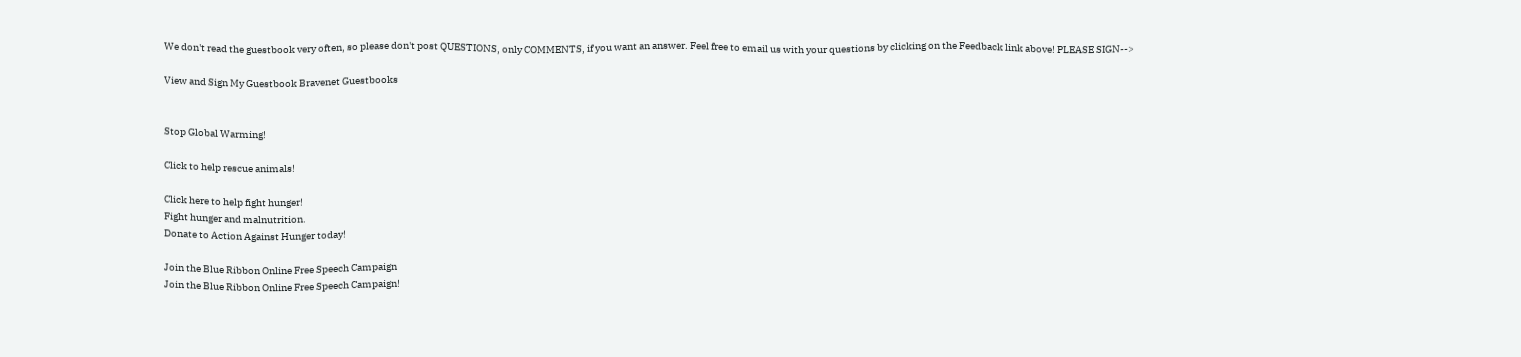We don't read the guestbook very often, so please don't post QUESTIONS, only COMMENTS, if you want an answer. Feel free to email us with your questions by clicking on the Feedback link above! PLEASE SIGN-->

View and Sign My Guestbook Bravenet Guestbooks


Stop Global Warming!

Click to help rescue animals!

Click here to help fight hunger!
Fight hunger and malnutrition.
Donate to Action Against Hunger today!

Join the Blue Ribbon Online Free Speech Campaign
Join the Blue Ribbon Online Free Speech Campaign!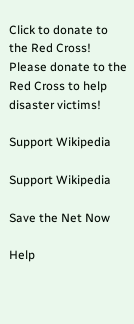Click to donate to the Red Cross!
Please donate to the Red Cross to help disaster victims!

Support Wikipedia

Support Wikipedia

Save the Net Now

Help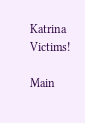Katrina Victims!

Main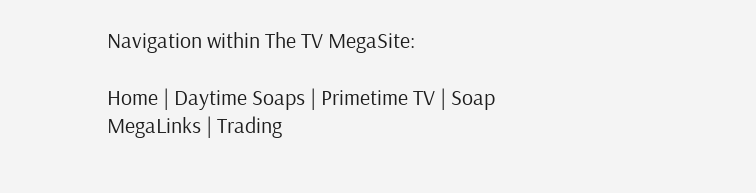Navigation within The TV MegaSite:

Home | Daytime Soaps | Primetime TV | Soap MegaLinks | Trading